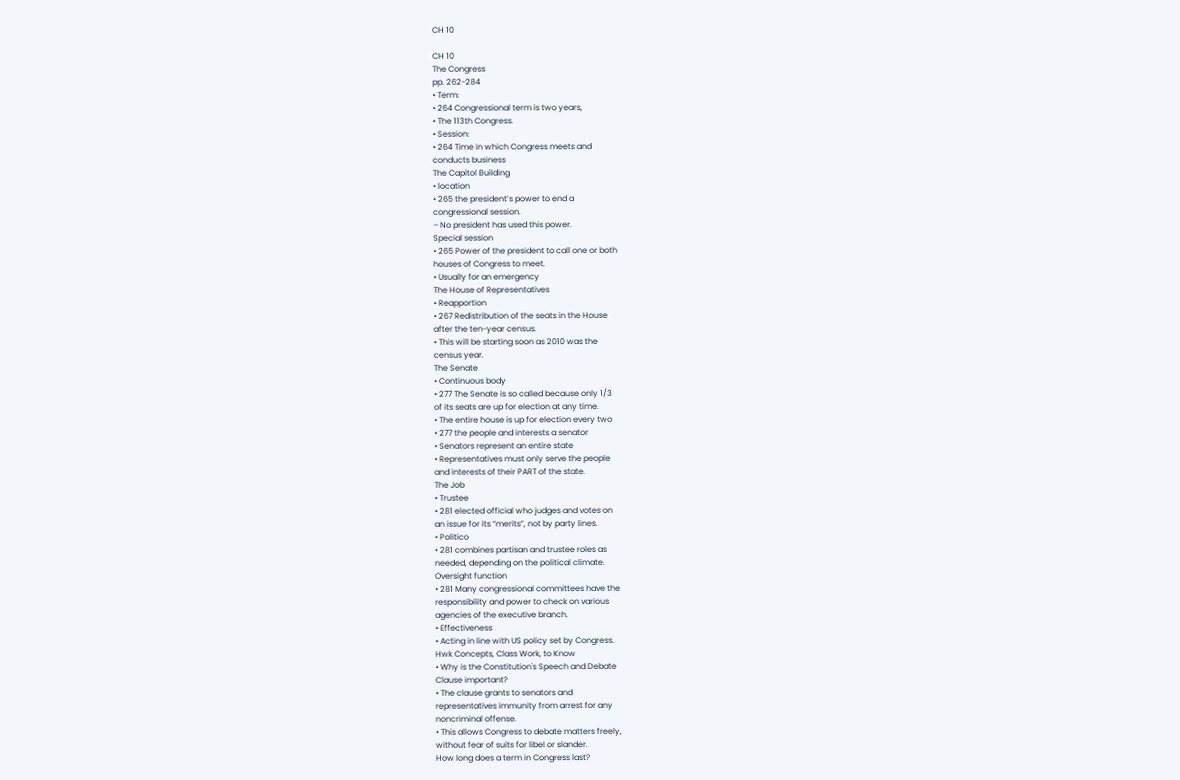CH 10

CH 10
The Congress
pp. 262-284
• Term:
• 264 Congressional term is two years,
• The 113th Congress.
• Session:
• 264 Time in which Congress meets and
conducts business
The Capitol Building
• location
• 265 the president’s power to end a
congressional session.
– No president has used this power.
Special session
• 265 Power of the president to call one or both
houses of Congress to meet.
• Usually for an emergency
The House of Representatives
• Reapportion
• 267 Redistribution of the seats in the House
after the ten-year census.
• This will be starting soon as 2010 was the
census year.
The Senate
• Continuous body
• 277 The Senate is so called because only 1/3
of its seats are up for election at any time.
• The entire house is up for election every two
• 277 the people and interests a senator
• Senators represent an entire state
• Representatives must only serve the people
and interests of their PART of the state.
The Job
• Trustee
• 281 elected official who judges and votes on
an issue for its “merits”, not by party lines.
• Politico
• 281 combines partisan and trustee roles as
needed, depending on the political climate.
Oversight function
• 281 Many congressional committees have the
responsibility and power to check on various
agencies of the executive branch.
• Effectiveness
• Acting in line with US policy set by Congress.
Hwk Concepts, Class Work, to Know
• Why is the Constitution's Speech and Debate
Clause important?
• The clause grants to senators and
representatives immunity from arrest for any
noncriminal offense.
• This allows Congress to debate matters freely,
without fear of suits for libel or slander.
How long does a term in Congress last?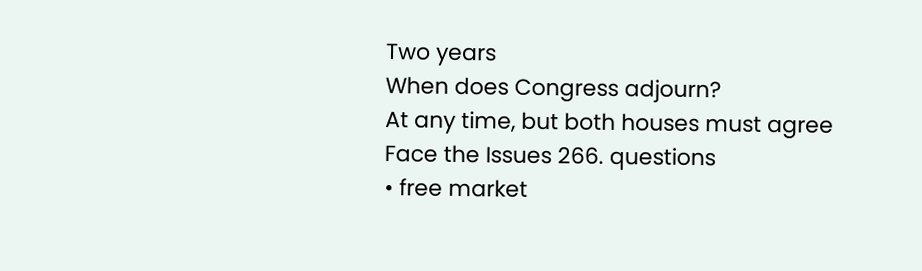Two years
When does Congress adjourn?
At any time, but both houses must agree
Face the Issues 266. questions
• free market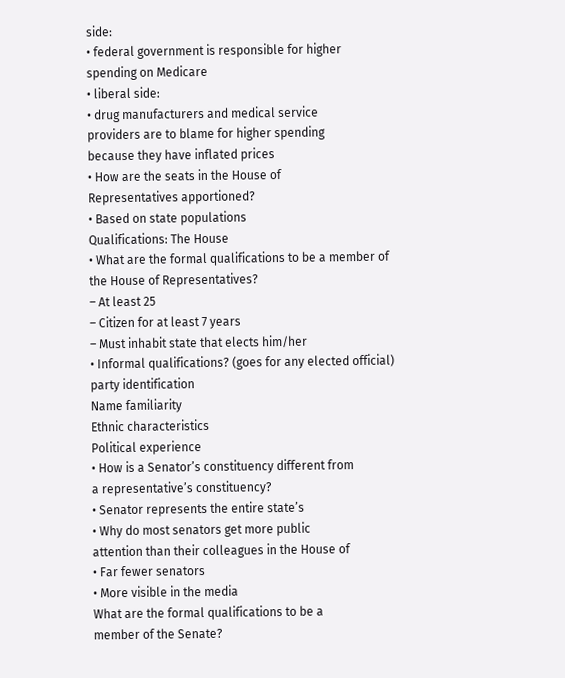side:
• federal government is responsible for higher
spending on Medicare
• liberal side:
• drug manufacturers and medical service
providers are to blame for higher spending
because they have inflated prices
• How are the seats in the House of
Representatives apportioned?
• Based on state populations
Qualifications: The House
• What are the formal qualifications to be a member of
the House of Representatives?
– At least 25
– Citizen for at least 7 years
– Must inhabit state that elects him/her
• Informal qualifications? (goes for any elected official)
party identification
Name familiarity
Ethnic characteristics
Political experience
• How is a Senator’s constituency different from
a representative’s constituency?
• Senator represents the entire state’s
• Why do most senators get more public
attention than their colleagues in the House of
• Far fewer senators
• More visible in the media
What are the formal qualifications to be a
member of the Senate?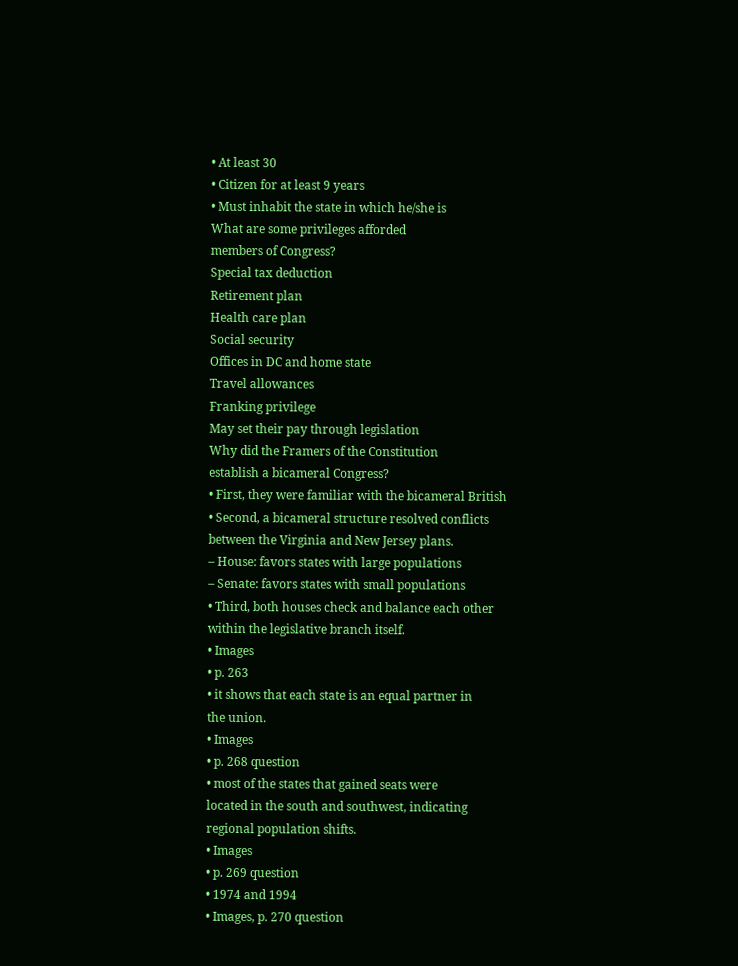• At least 30
• Citizen for at least 9 years
• Must inhabit the state in which he/she is
What are some privileges afforded
members of Congress?
Special tax deduction
Retirement plan
Health care plan
Social security
Offices in DC and home state
Travel allowances
Franking privilege
May set their pay through legislation
Why did the Framers of the Constitution
establish a bicameral Congress?
• First, they were familiar with the bicameral British
• Second, a bicameral structure resolved conflicts
between the Virginia and New Jersey plans.
– House: favors states with large populations
– Senate: favors states with small populations
• Third, both houses check and balance each other
within the legislative branch itself.
• Images
• p. 263
• it shows that each state is an equal partner in
the union.
• Images
• p. 268 question
• most of the states that gained seats were
located in the south and southwest, indicating
regional population shifts.
• Images
• p. 269 question
• 1974 and 1994
• Images, p. 270 question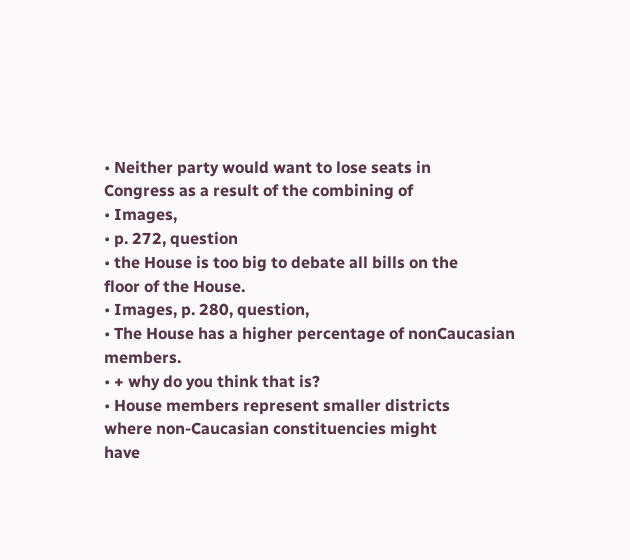• Neither party would want to lose seats in
Congress as a result of the combining of
• Images,
• p. 272, question
• the House is too big to debate all bills on the
floor of the House.
• Images, p. 280, question,
• The House has a higher percentage of nonCaucasian members.
• + why do you think that is?
• House members represent smaller districts
where non-Caucasian constituencies might
have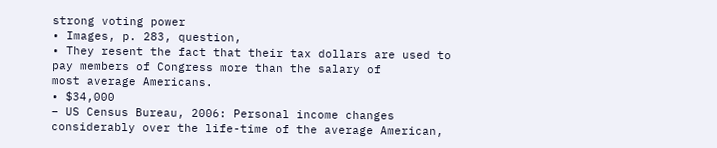strong voting power
• Images, p. 283, question,
• They resent the fact that their tax dollars are used to
pay members of Congress more than the salary of
most average Americans.
• $34,000
– US Census Bureau, 2006: Personal income changes
considerably over the life-time of the average American,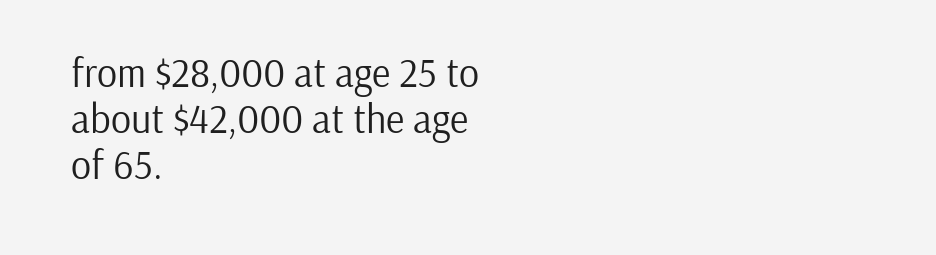from $28,000 at age 25 to about $42,000 at the age of 65.